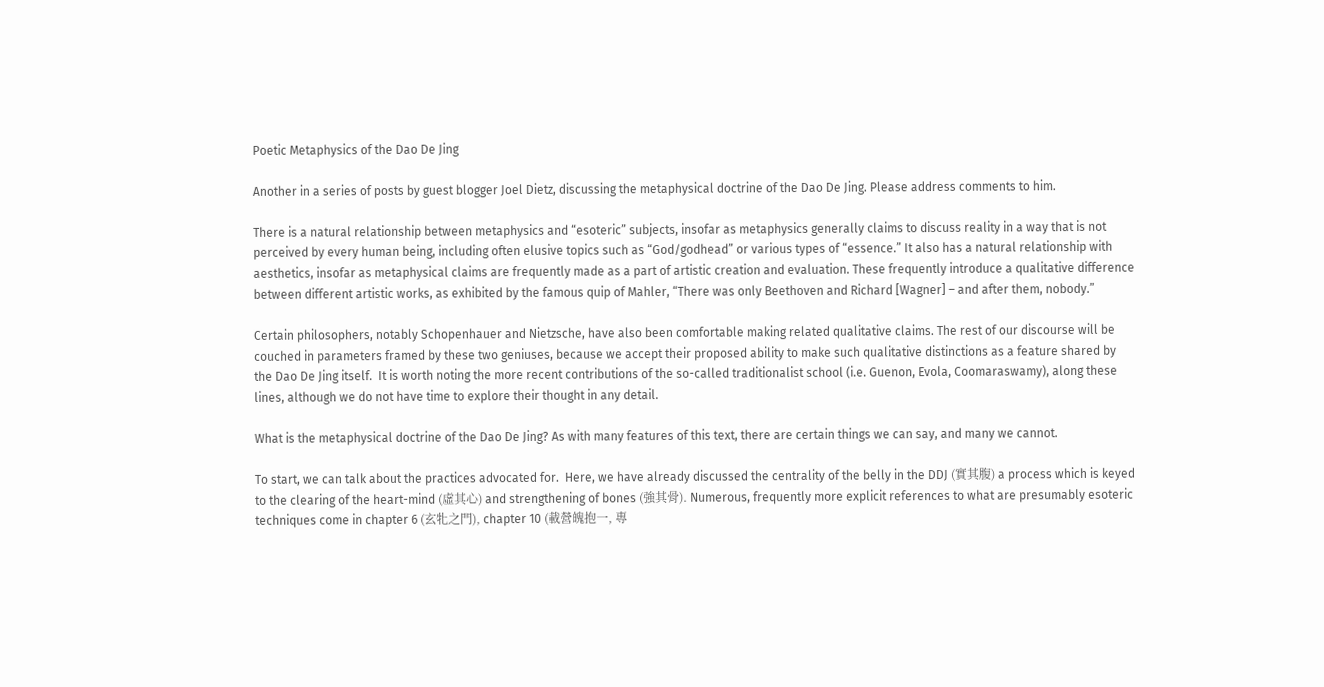Poetic Metaphysics of the Dao De Jing

Another in a series of posts by guest blogger Joel Dietz, discussing the metaphysical doctrine of the Dao De Jing. Please address comments to him.

There is a natural relationship between metaphysics and “esoteric” subjects, insofar as metaphysics generally claims to discuss reality in a way that is not perceived by every human being, including often elusive topics such as “God/godhead” or various types of “essence.” It also has a natural relationship with aesthetics, insofar as metaphysical claims are frequently made as a part of artistic creation and evaluation. These frequently introduce a qualitative difference between different artistic works, as exhibited by the famous quip of Mahler, “There was only Beethoven and Richard [Wagner] – and after them, nobody.”

Certain philosophers, notably Schopenhauer and Nietzsche, have also been comfortable making related qualitative claims. The rest of our discourse will be couched in parameters framed by these two geniuses, because we accept their proposed ability to make such qualitative distinctions as a feature shared by the Dao De Jing itself.  It is worth noting the more recent contributions of the so-called traditionalist school (i.e. Guenon, Evola, Coomaraswamy), along these lines, although we do not have time to explore their thought in any detail.

What is the metaphysical doctrine of the Dao De Jing? As with many features of this text, there are certain things we can say, and many we cannot.

To start, we can talk about the practices advocated for.  Here, we have already discussed the centrality of the belly in the DDJ (實其腹) a process which is keyed to the clearing of the heart-mind (虛其心) and strengthening of bones (強其骨). Numerous, frequently more explicit references to what are presumably esoteric techniques come in chapter 6 (玄牝之門), chapter 10 (載營魄抱一, 專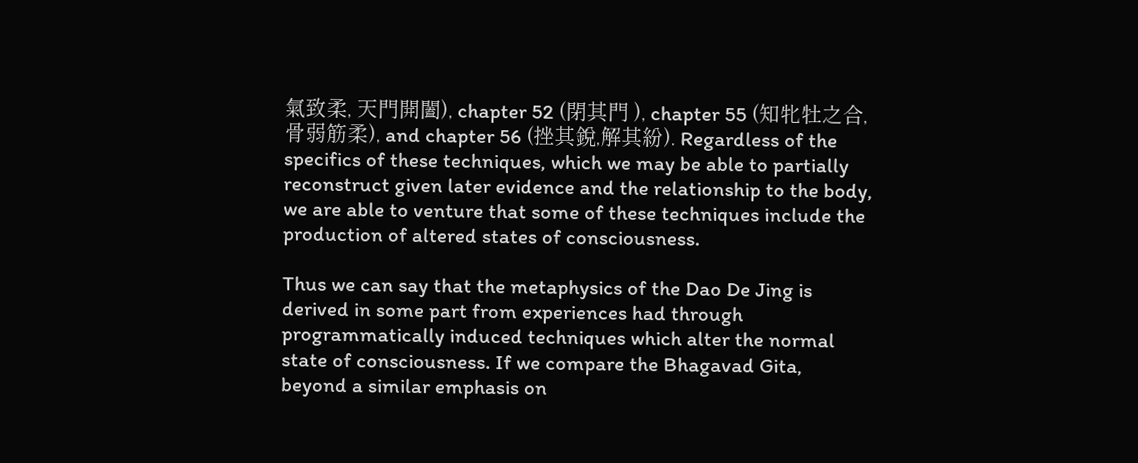氣致柔, 天門開闔), chapter 52 (閉其門 ), chapter 55 (知牝牡之合, 骨弱筋柔), and chapter 56 (挫其銳,解其紛). Regardless of the specifics of these techniques, which we may be able to partially reconstruct given later evidence and the relationship to the body,  we are able to venture that some of these techniques include the production of altered states of consciousness.

Thus we can say that the metaphysics of the Dao De Jing is derived in some part from experiences had through programmatically induced techniques which alter the normal state of consciousness. If we compare the Bhagavad Gita, beyond a similar emphasis on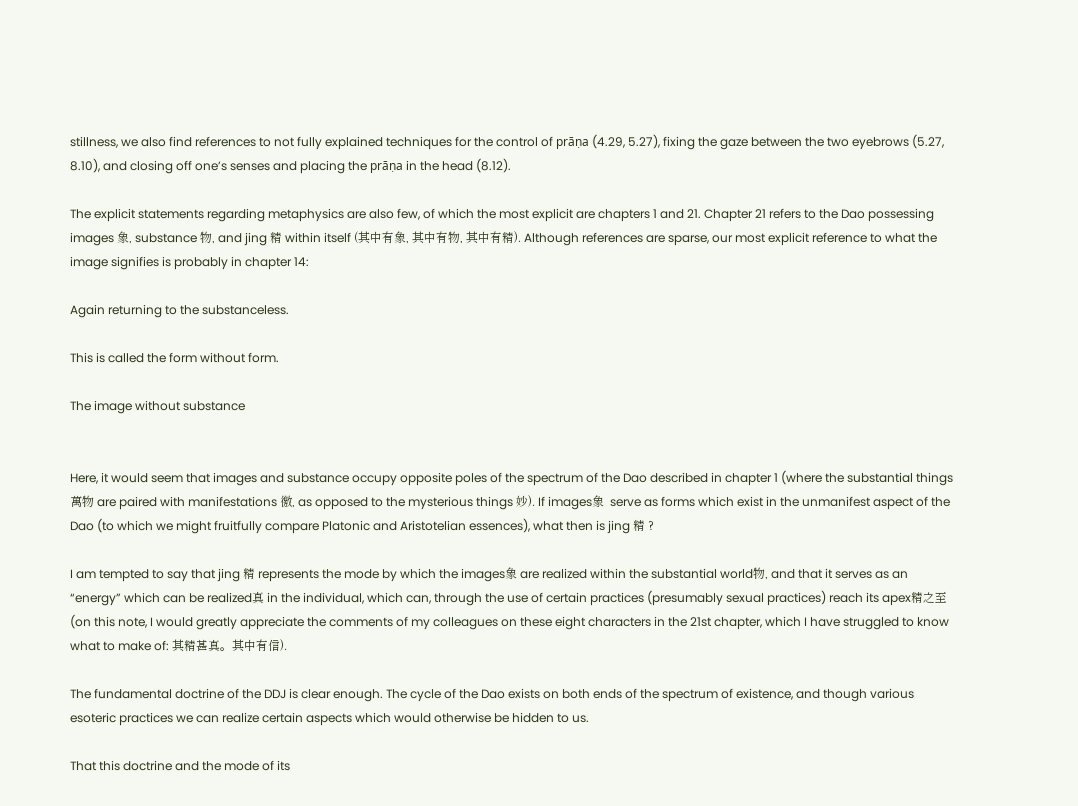stillness, we also find references to not fully explained techniques for the control of prāṇa (4.29, 5.27), fixing the gaze between the two eyebrows (5.27, 8.10), and closing off one’s senses and placing the prāṇa in the head (8.12).

The explicit statements regarding metaphysics are also few, of which the most explicit are chapters 1 and 21. Chapter 21 refers to the Dao possessing images 象, substance 物, and jing 精 within itself (其中有象, 其中有物, 其中有精). Although references are sparse, our most explicit reference to what the image signifies is probably in chapter 14:

Again returning to the substanceless.

This is called the form without form.

The image without substance


Here, it would seem that images and substance occupy opposite poles of the spectrum of the Dao described in chapter 1 (where the substantial things 萬物 are paired with manifestations 徼, as opposed to the mysterious things 妙). If images象  serve as forms which exist in the unmanifest aspect of the Dao (to which we might fruitfully compare Platonic and Aristotelian essences), what then is jing 精 ?

I am tempted to say that jing 精 represents the mode by which the images象 are realized within the substantial world物, and that it serves as an “energy” which can be realized真 in the individual, which can, through the use of certain practices (presumably sexual practices) reach its apex精之至  (on this note, I would greatly appreciate the comments of my colleagues on these eight characters in the 21st chapter, which I have struggled to know what to make of: 其精甚真。其中有信).

The fundamental doctrine of the DDJ is clear enough. The cycle of the Dao exists on both ends of the spectrum of existence, and though various esoteric practices we can realize certain aspects which would otherwise be hidden to us.

That this doctrine and the mode of its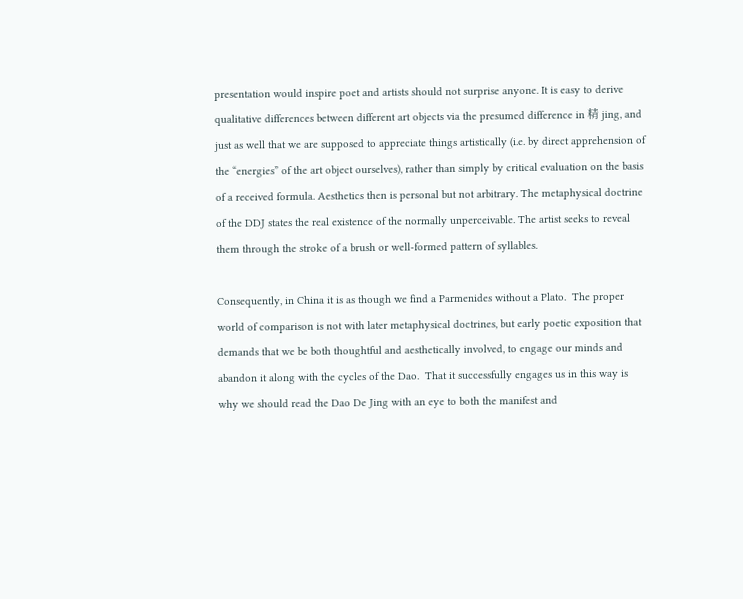presentation would inspire poet and artists should not surprise anyone. It is easy to derive qualitative differences between different art objects via the presumed difference in 精 jing, and just as well that we are supposed to appreciate things artistically (i.e. by direct apprehension of the “energies” of the art object ourselves), rather than simply by critical evaluation on the basis of a received formula. Aesthetics then is personal but not arbitrary. The metaphysical doctrine of the DDJ states the real existence of the normally unperceivable. The artist seeks to reveal them through the stroke of a brush or well-formed pattern of syllables.

Consequently, in China it is as though we find a Parmenides without a Plato.  The proper world of comparison is not with later metaphysical doctrines, but early poetic exposition that demands that we be both thoughtful and aesthetically involved, to engage our minds and abandon it along with the cycles of the Dao.  That it successfully engages us in this way is why we should read the Dao De Jing with an eye to both the manifest and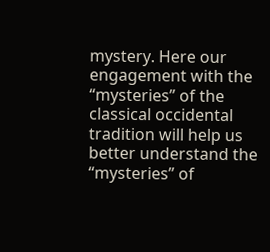mystery. Here our engagement with the “mysteries” of the classical occidental tradition will help us better understand the “mysteries” of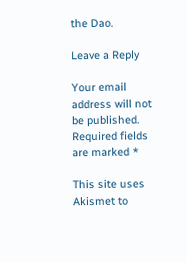the Dao.

Leave a Reply

Your email address will not be published. Required fields are marked *

This site uses Akismet to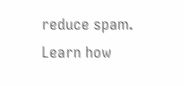reduce spam. Learn how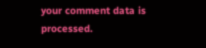your comment data is processed.